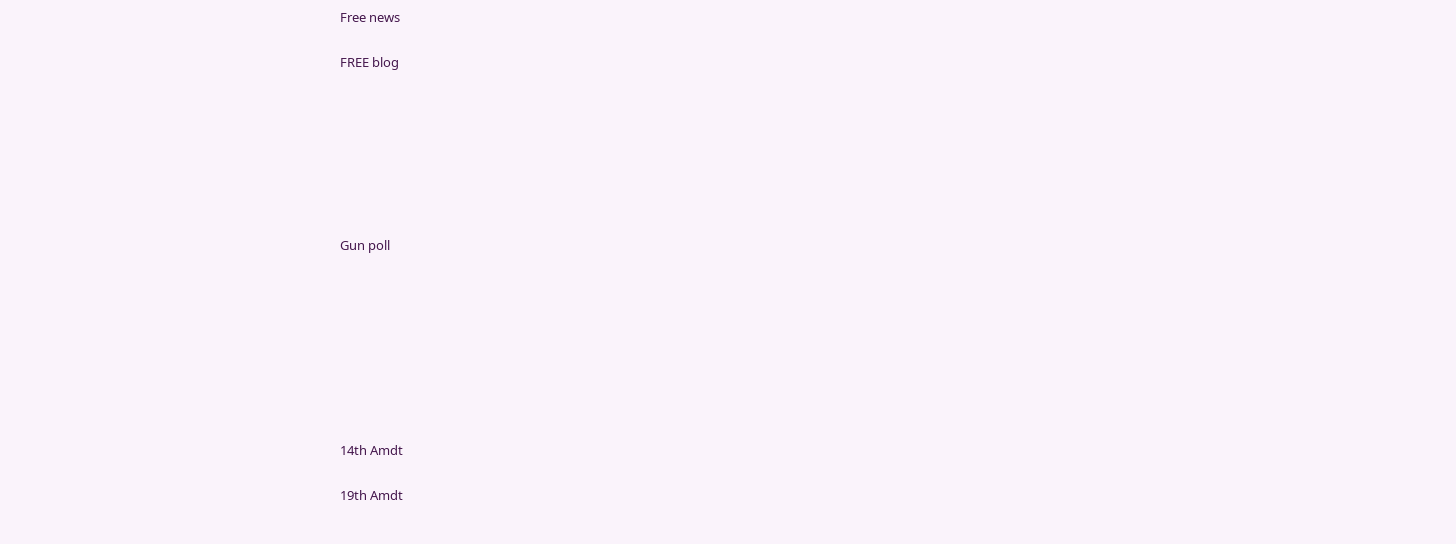Free news

FREE blog







Gun poll








14th Amdt

19th Amdt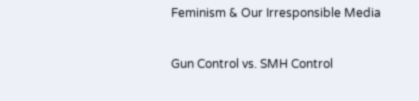Feminism & Our Irresponsible Media

Gun Control vs. SMH Control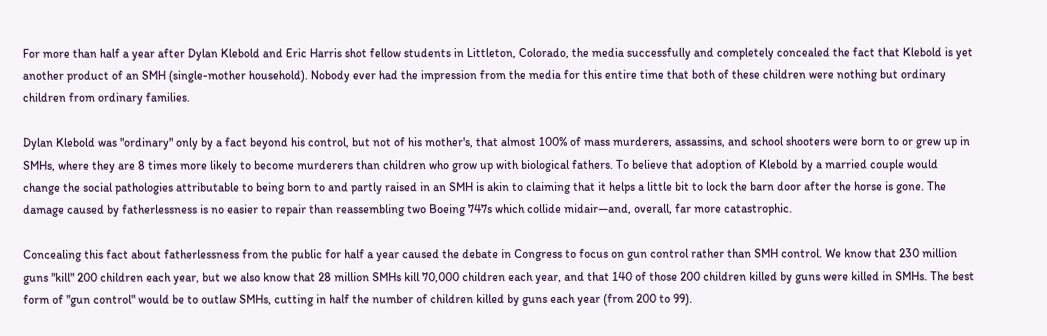For more than half a year after Dylan Klebold and Eric Harris shot fellow students in Littleton, Colorado, the media successfully and completely concealed the fact that Klebold is yet another product of an SMH (single-mother household). Nobody ever had the impression from the media for this entire time that both of these children were nothing but ordinary children from ordinary families.

Dylan Klebold was "ordinary" only by a fact beyond his control, but not of his mother's, that almost 100% of mass murderers, assassins, and school shooters were born to or grew up in SMHs, where they are 8 times more likely to become murderers than children who grow up with biological fathers. To believe that adoption of Klebold by a married couple would change the social pathologies attributable to being born to and partly raised in an SMH is akin to claiming that it helps a little bit to lock the barn door after the horse is gone. The damage caused by fatherlessness is no easier to repair than reassembling two Boeing 747s which collide midair—and, overall, far more catastrophic.

Concealing this fact about fatherlessness from the public for half a year caused the debate in Congress to focus on gun control rather than SMH control. We know that 230 million guns "kill" 200 children each year, but we also know that 28 million SMHs kill 70,000 children each year, and that 140 of those 200 children killed by guns were killed in SMHs. The best form of "gun control" would be to outlaw SMHs, cutting in half the number of children killed by guns each year (from 200 to 99).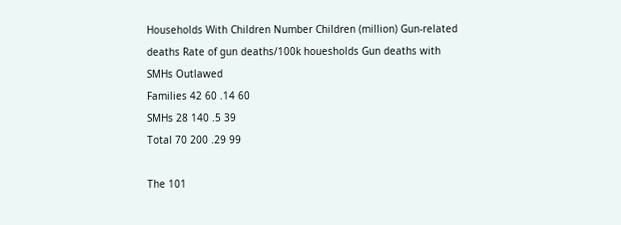Households With Children Number Children (million) Gun-related deaths Rate of gun deaths/100k houesholds Gun deaths with SMHs Outlawed
Families 42 60 .14 60
SMHs 28 140 .5 39
Total 70 200 .29 99

The 101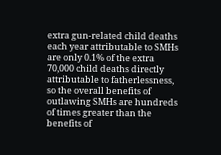extra gun-related child deaths each year attributable to SMHs are only 0.1% of the extra 70,000 child deaths directly attributable to fatherlessness, so the overall benefits of outlawing SMHs are hundreds of times greater than the benefits of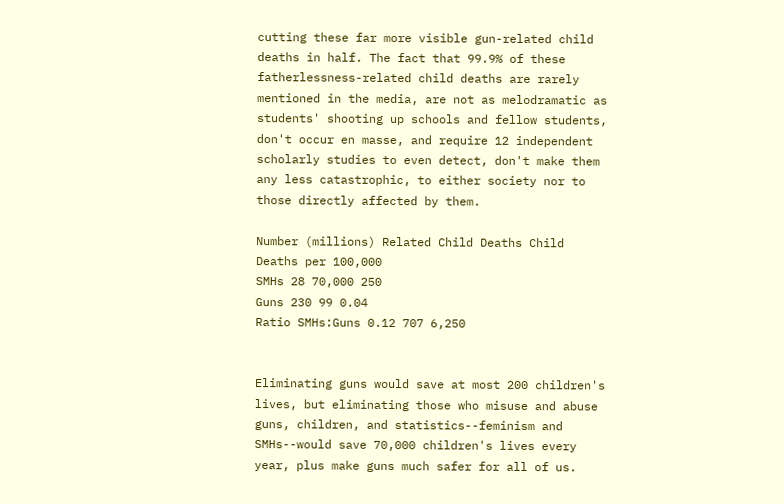cutting these far more visible gun-related child deaths in half. The fact that 99.9% of these fatherlessness-related child deaths are rarely mentioned in the media, are not as melodramatic as students' shooting up schools and fellow students, don't occur en masse, and require 12 independent scholarly studies to even detect, don't make them any less catastrophic, to either society nor to those directly affected by them.

Number (millions) Related Child Deaths Child Deaths per 100,000
SMHs 28 70,000 250
Guns 230 99 0.04
Ratio SMHs:Guns 0.12 707 6,250


Eliminating guns would save at most 200 children's lives, but eliminating those who misuse and abuse guns, children, and statistics--feminism and SMHs--would save 70,000 children's lives every year, plus make guns much safer for all of us.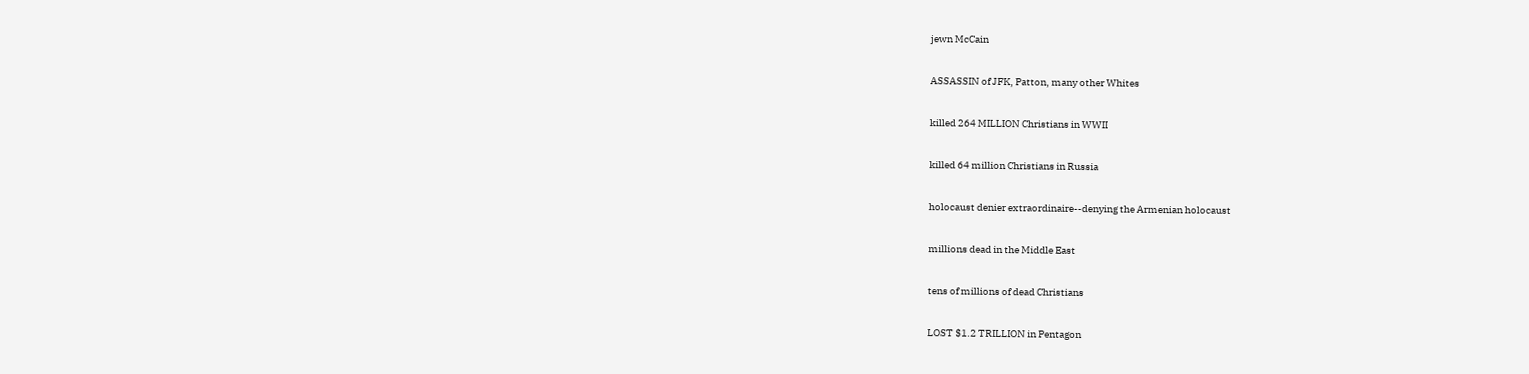jewn McCain

ASSASSIN of JFK, Patton, many other Whites

killed 264 MILLION Christians in WWII

killed 64 million Christians in Russia

holocaust denier extraordinaire--denying the Armenian holocaust

millions dead in the Middle East

tens of millions of dead Christians

LOST $1.2 TRILLION in Pentagon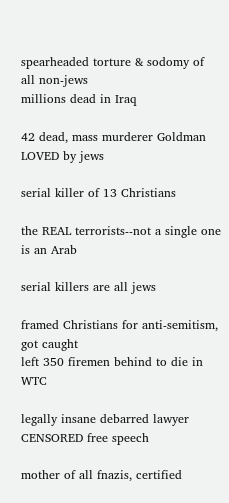spearheaded torture & sodomy of all non-jews
millions dead in Iraq

42 dead, mass murderer Goldman LOVED by jews

serial killer of 13 Christians

the REAL terrorists--not a single one is an Arab

serial killers are all jews

framed Christians for anti-semitism, got caught
left 350 firemen behind to die in WTC

legally insane debarred lawyer CENSORED free speech

mother of all fnazis, certified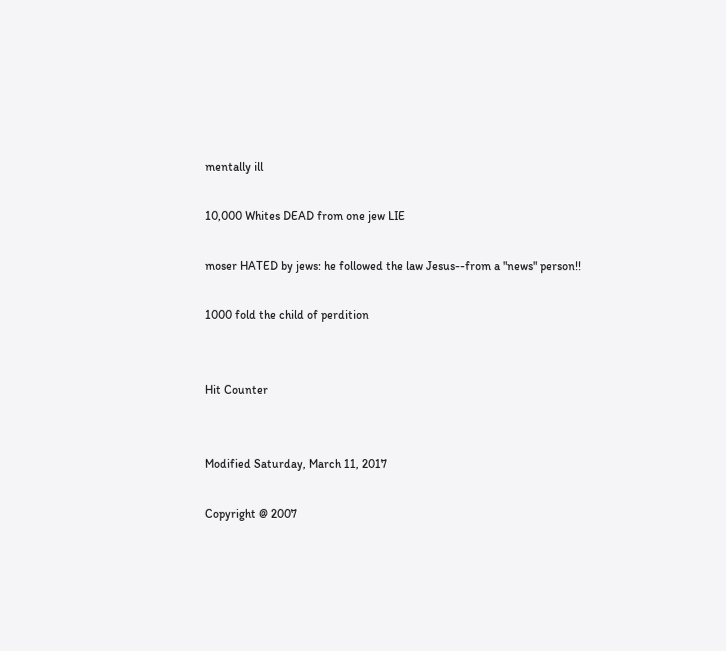mentally ill

10,000 Whites DEAD from one jew LIE

moser HATED by jews: he followed the law Jesus--from a "news" person!!

1000 fold the child of perdition


Hit Counter


Modified Saturday, March 11, 2017

Copyright @ 2007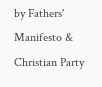by Fathers' Manifesto & Christian Party